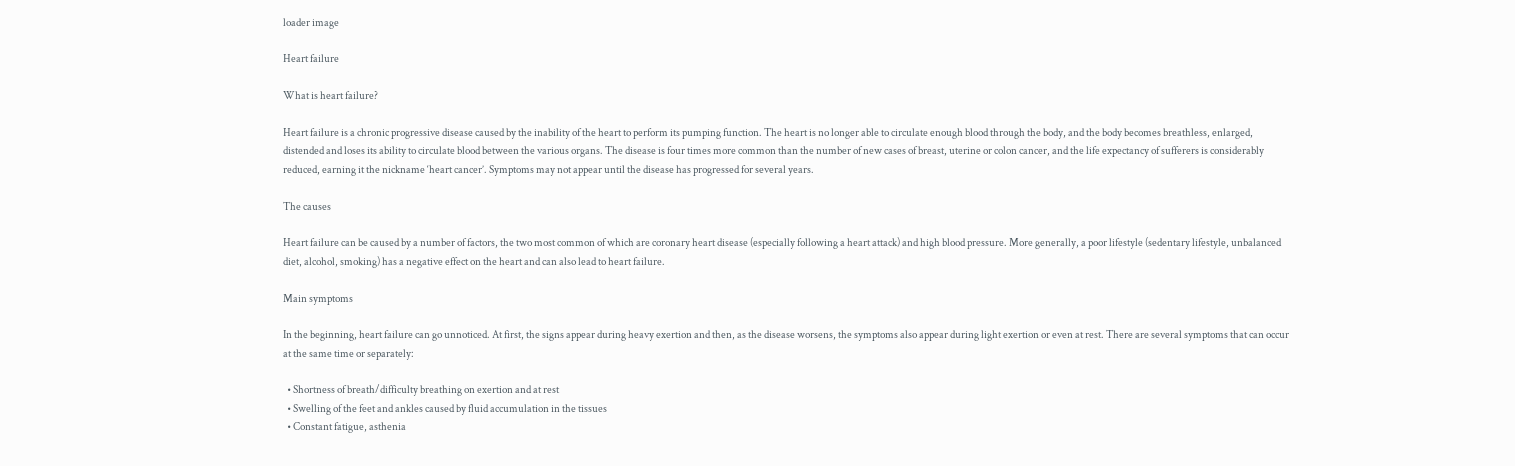loader image

Heart failure

What is heart failure?

Heart failure is a chronic progressive disease caused by the inability of the heart to perform its pumping function. The heart is no longer able to circulate enough blood through the body, and the body becomes breathless, enlarged, distended and loses its ability to circulate blood between the various organs. The disease is four times more common than the number of new cases of breast, uterine or colon cancer, and the life expectancy of sufferers is considerably reduced, earning it the nickname ‘heart cancer’. Symptoms may not appear until the disease has progressed for several years.

The causes

Heart failure can be caused by a number of factors, the two most common of which are coronary heart disease (especially following a heart attack) and high blood pressure. More generally, a poor lifestyle (sedentary lifestyle, unbalanced diet, alcohol, smoking) has a negative effect on the heart and can also lead to heart failure.

Main symptoms

In the beginning, heart failure can go unnoticed. At first, the signs appear during heavy exertion and then, as the disease worsens, the symptoms also appear during light exertion or even at rest. There are several symptoms that can occur at the same time or separately:

  • Shortness of breath/difficulty breathing on exertion and at rest
  • Swelling of the feet and ankles caused by fluid accumulation in the tissues
  • Constant fatigue, asthenia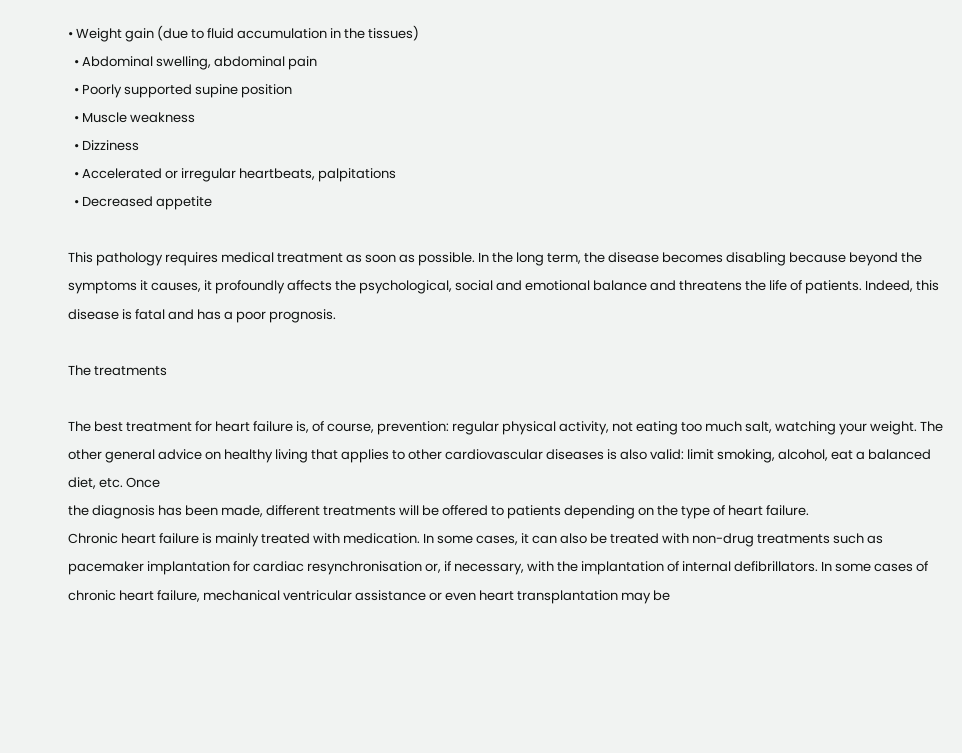• Weight gain (due to fluid accumulation in the tissues)
  • Abdominal swelling, abdominal pain
  • Poorly supported supine position
  • Muscle weakness
  • Dizziness
  • Accelerated or irregular heartbeats, palpitations
  • Decreased appetite

This pathology requires medical treatment as soon as possible. In the long term, the disease becomes disabling because beyond the symptoms it causes, it profoundly affects the psychological, social and emotional balance and threatens the life of patients. Indeed, this disease is fatal and has a poor prognosis.

The treatments

The best treatment for heart failure is, of course, prevention: regular physical activity, not eating too much salt, watching your weight. The other general advice on healthy living that applies to other cardiovascular diseases is also valid: limit smoking, alcohol, eat a balanced diet, etc. Once
the diagnosis has been made, different treatments will be offered to patients depending on the type of heart failure.
Chronic heart failure is mainly treated with medication. In some cases, it can also be treated with non-drug treatments such as pacemaker implantation for cardiac resynchronisation or, if necessary, with the implantation of internal defibrillators. In some cases of chronic heart failure, mechanical ventricular assistance or even heart transplantation may be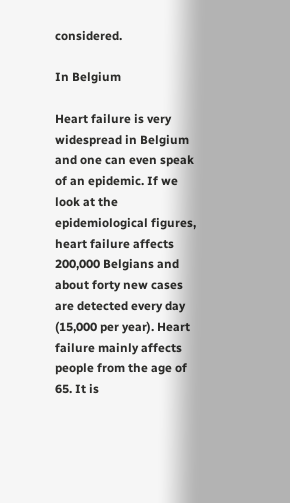considered.

In Belgium

Heart failure is very widespread in Belgium and one can even speak of an epidemic. If we look at the epidemiological figures, heart failure affects 200,000 Belgians and about forty new cases are detected every day (15,000 per year). Heart failure mainly affects people from the age of 65. It is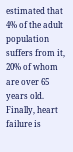estimated that 4% of the adult population suffers from it, 20% of whom are over 65 years old. Finally, heart failure is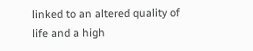linked to an altered quality of life and a high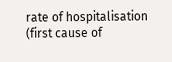rate of hospitalisation (first cause of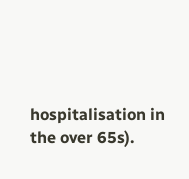hospitalisation in the over 65s).